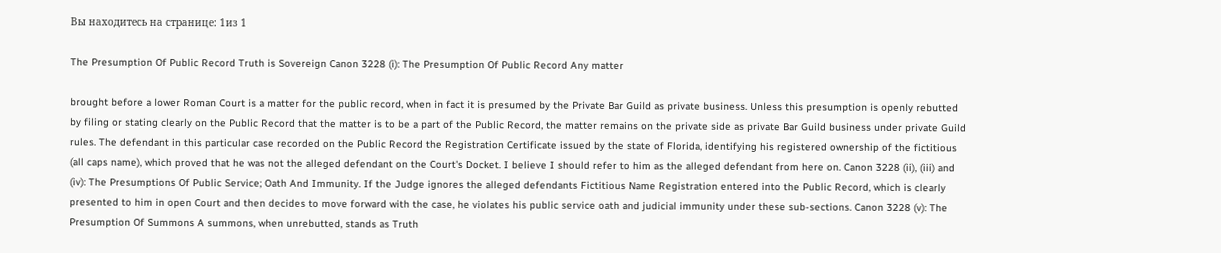Вы находитесь на странице: 1из 1

The Presumption Of Public Record Truth is Sovereign Canon 3228 (i): The Presumption Of Public Record Any matter

brought before a lower Roman Court is a matter for the public record, when in fact it is presumed by the Private Bar Guild as private business. Unless this presumption is openly rebutted by filing or stating clearly on the Public Record that the matter is to be a part of the Public Record, the matter remains on the private side as private Bar Guild business under private Guild rules. The defendant in this particular case recorded on the Public Record the Registration Certificate issued by the state of Florida, identifying his registered ownership of the fictitious (all caps name), which proved that he was not the alleged defendant on the Court's Docket. I believe I should refer to him as the alleged defendant from here on. Canon 3228 (ii), (iii) and (iv): The Presumptions Of Public Service; Oath And Immunity. If the Judge ignores the alleged defendants Fictitious Name Registration entered into the Public Record, which is clearly presented to him in open Court and then decides to move forward with the case, he violates his public service oath and judicial immunity under these sub-sections. Canon 3228 (v): The Presumption Of Summons A summons, when unrebutted, stands as Truth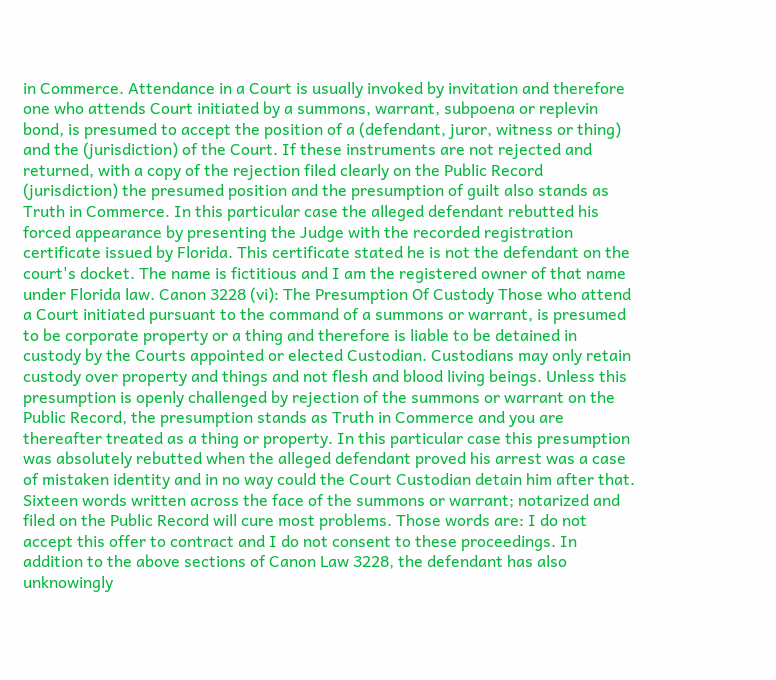in Commerce. Attendance in a Court is usually invoked by invitation and therefore one who attends Court initiated by a summons, warrant, subpoena or replevin bond, is presumed to accept the position of a (defendant, juror, witness or thing) and the (jurisdiction) of the Court. If these instruments are not rejected and returned, with a copy of the rejection filed clearly on the Public Record (jurisdiction) the presumed position and the presumption of guilt also stands as Truth in Commerce. In this particular case the alleged defendant rebutted his forced appearance by presenting the Judge with the recorded registration certificate issued by Florida. This certificate stated he is not the defendant on the court's docket. The name is fictitious and I am the registered owner of that name under Florida law. Canon 3228 (vi): The Presumption Of Custody Those who attend a Court initiated pursuant to the command of a summons or warrant, is presumed to be corporate property or a thing and therefore is liable to be detained in custody by the Courts appointed or elected Custodian. Custodians may only retain custody over property and things and not flesh and blood living beings. Unless this presumption is openly challenged by rejection of the summons or warrant on the Public Record, the presumption stands as Truth in Commerce and you are thereafter treated as a thing or property. In this particular case this presumption was absolutely rebutted when the alleged defendant proved his arrest was a case of mistaken identity and in no way could the Court Custodian detain him after that. Sixteen words written across the face of the summons or warrant; notarized and filed on the Public Record will cure most problems. Those words are: I do not accept this offer to contract and I do not consent to these proceedings. In addition to the above sections of Canon Law 3228, the defendant has also unknowingly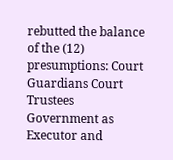rebutted the balance of the (12) presumptions: Court Guardians Court Trustees Government as Executor and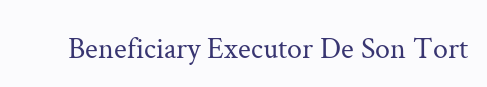Beneficiary Executor De Son Tort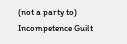(not a party to) Incompetence Guilt